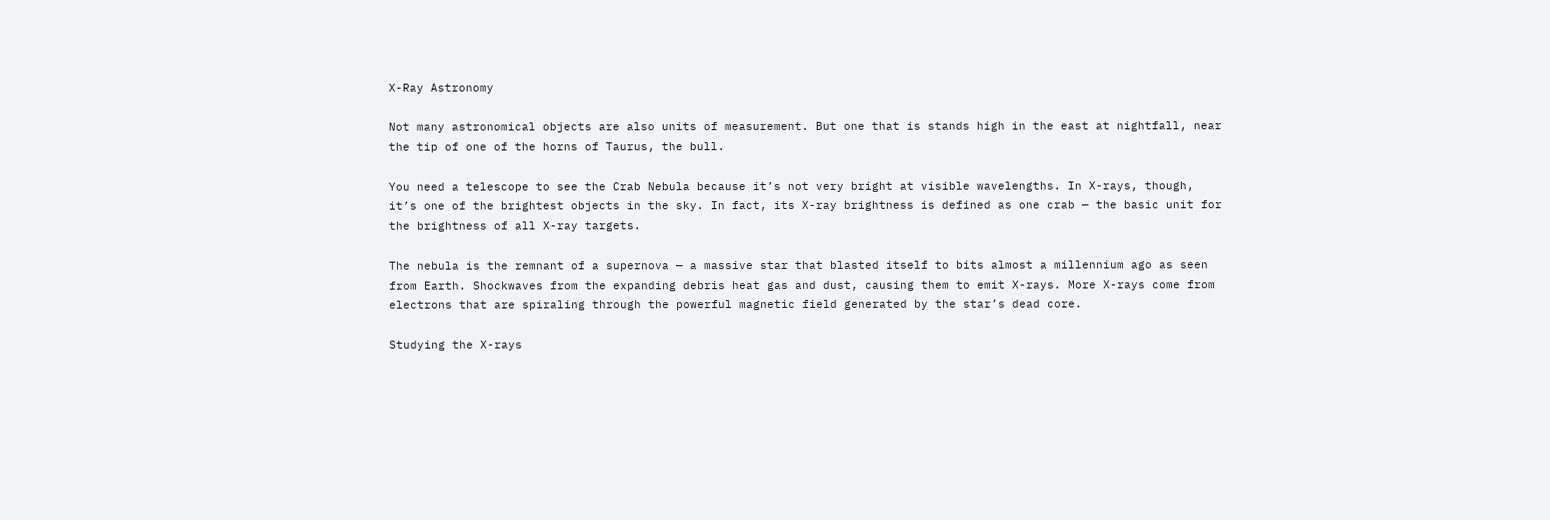X-Ray Astronomy

Not many astronomical objects are also units of measurement. But one that is stands high in the east at nightfall, near the tip of one of the horns of Taurus, the bull.

You need a telescope to see the Crab Nebula because it’s not very bright at visible wavelengths. In X-rays, though, it’s one of the brightest objects in the sky. In fact, its X-ray brightness is defined as one crab — the basic unit for the brightness of all X-ray targets.

The nebula is the remnant of a supernova — a massive star that blasted itself to bits almost a millennium ago as seen from Earth. Shockwaves from the expanding debris heat gas and dust, causing them to emit X-rays. More X-rays come from electrons that are spiraling through the powerful magnetic field generated by the star’s dead core.

Studying the X-rays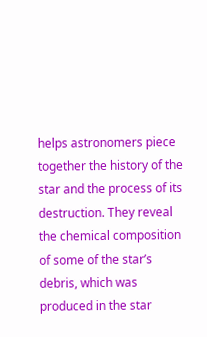helps astronomers piece together the history of the star and the process of its destruction. They reveal the chemical composition of some of the star’s debris, which was produced in the star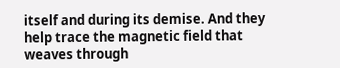itself and during its demise. And they help trace the magnetic field that weaves through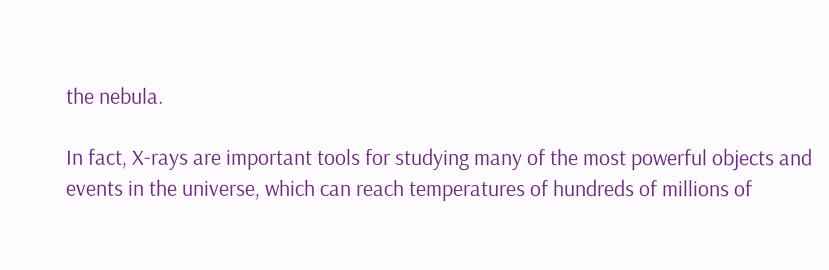the nebula.

In fact, X-rays are important tools for studying many of the most powerful objects and events in the universe, which can reach temperatures of hundreds of millions of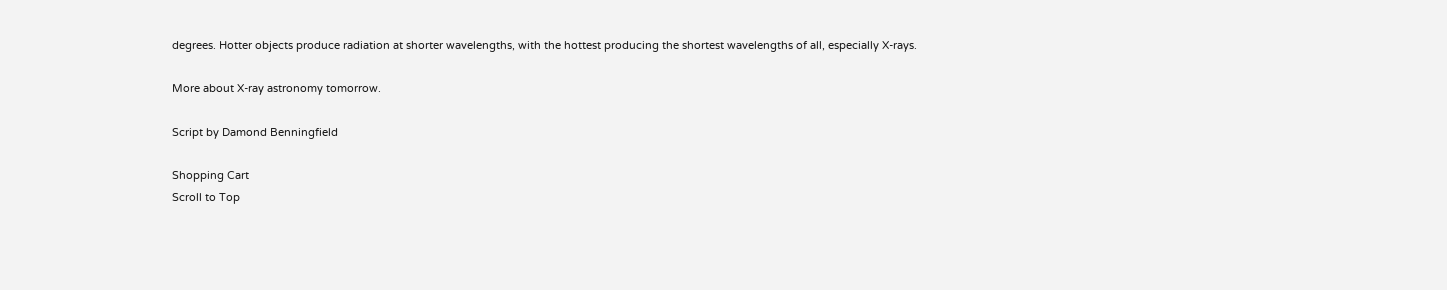degrees. Hotter objects produce radiation at shorter wavelengths, with the hottest producing the shortest wavelengths of all, especially X-rays.

More about X-ray astronomy tomorrow.

Script by Damond Benningfield

Shopping Cart
Scroll to Top